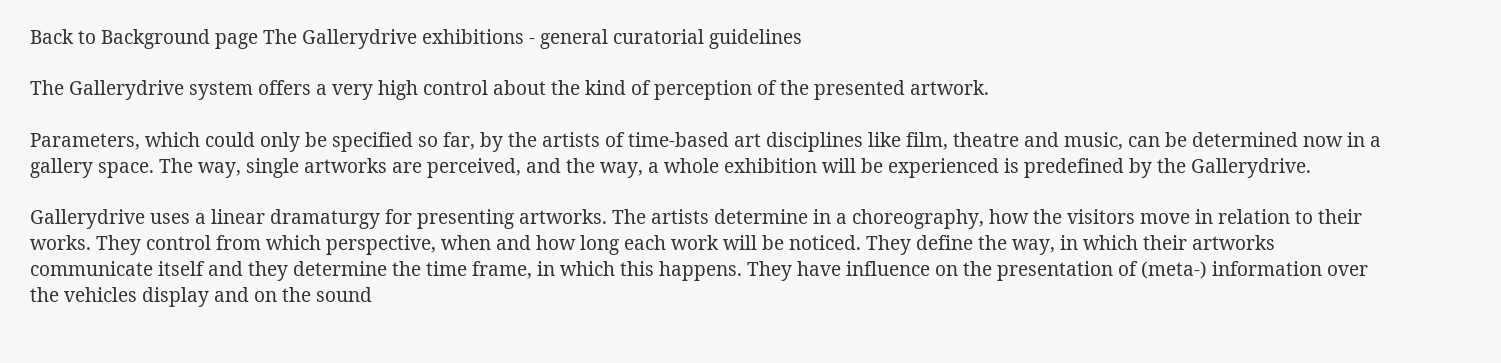Back to Background page The Gallerydrive exhibitions - general curatorial guidelines

The Gallerydrive system offers a very high control about the kind of perception of the presented artwork.

Parameters, which could only be specified so far, by the artists of time-based art disciplines like film, theatre and music, can be determined now in a gallery space. The way, single artworks are perceived, and the way, a whole exhibition will be experienced is predefined by the Gallerydrive.

Gallerydrive uses a linear dramaturgy for presenting artworks. The artists determine in a choreography, how the visitors move in relation to their works. They control from which perspective, when and how long each work will be noticed. They define the way, in which their artworks communicate itself and they determine the time frame, in which this happens. They have influence on the presentation of (meta-) information over the vehicles display and on the sound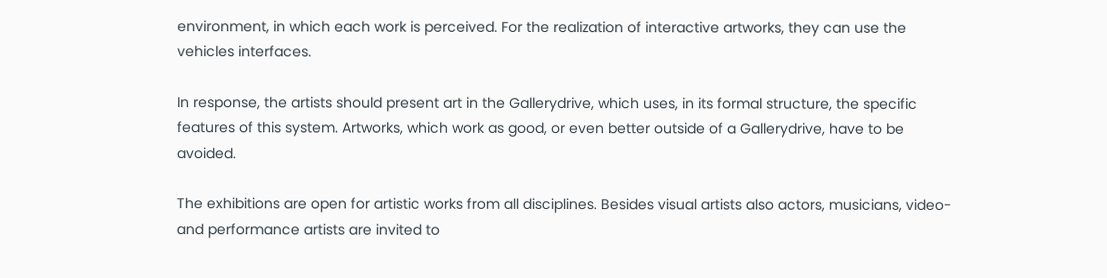environment, in which each work is perceived. For the realization of interactive artworks, they can use the vehicles interfaces.

In response, the artists should present art in the Gallerydrive, which uses, in its formal structure, the specific features of this system. Artworks, which work as good, or even better outside of a Gallerydrive, have to be avoided.

The exhibitions are open for artistic works from all disciplines. Besides visual artists also actors, musicians, video- and performance artists are invited to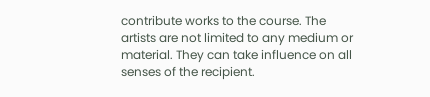contribute works to the course. The artists are not limited to any medium or material. They can take influence on all senses of the recipient.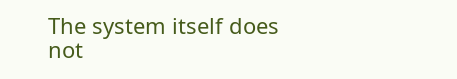The system itself does not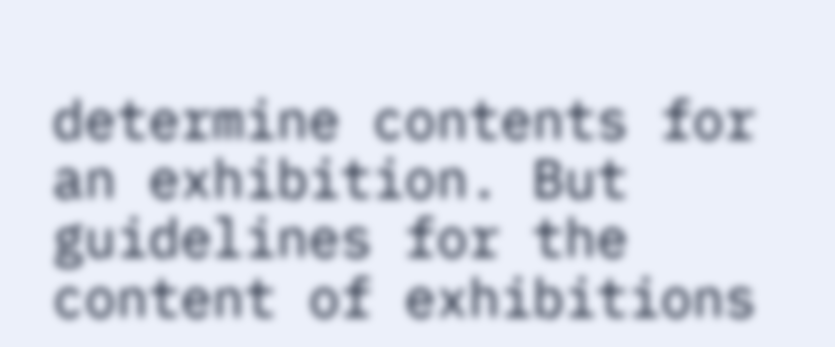determine contents for an exhibition. But guidelines for the content of exhibitions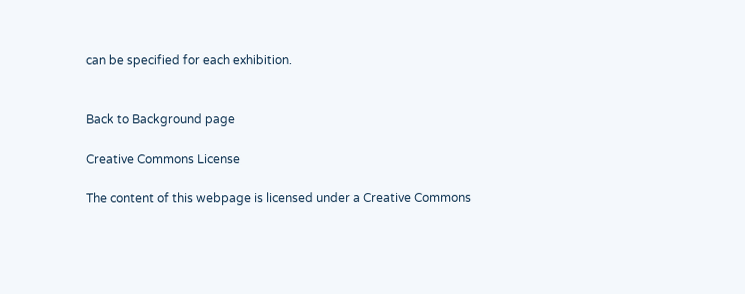can be specified for each exhibition.


Back to Background page

Creative Commons License

The content of this webpage is licensed under a Creative Commons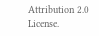Attribution 2.0 License.